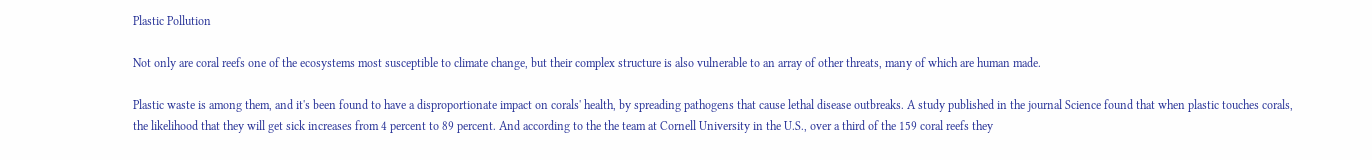Plastic Pollution

Not only are coral reefs one of the ecosystems most susceptible to climate change, but their complex structure is also vulnerable to an array of other threats, many of which are human made.

Plastic waste is among them, and it's been found to have a disproportionate impact on corals' health, by spreading pathogens that cause lethal disease outbreaks. A study published in the journal Science found that when plastic touches corals, the likelihood that they will get sick increases from 4 percent to 89 percent. And according to the the team at Cornell University in the U.S., over a third of the 159 coral reefs they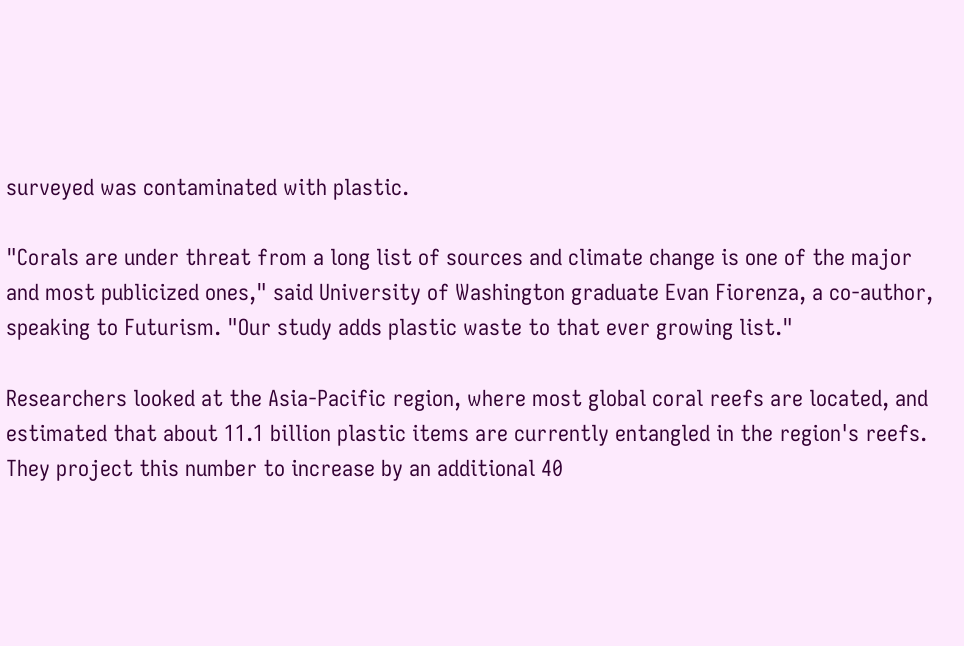surveyed was contaminated with plastic.

"Corals are under threat from a long list of sources and climate change is one of the major and most publicized ones," said University of Washington graduate Evan Fiorenza, a co-author, speaking to Futurism. "Our study adds plastic waste to that ever growing list."

Researchers looked at the Asia-Pacific region, where most global coral reefs are located, and estimated that about 11.1 billion plastic items are currently entangled in the region's reefs. They project this number to increase by an additional 40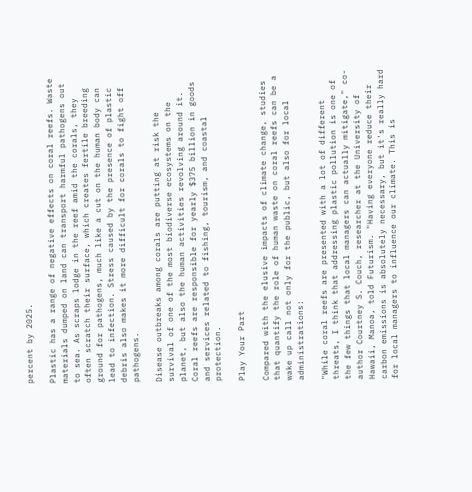percent by 2025.

Plastic has a range of negative effects on coral reefs. Waste materials dumped on land can transport harmful pathogens out to sea. As scraps lodge in the reef amid the corals, they often scratch their surface, which creates fertile breeding ground for pathogens, much like a cut on the human body can lead to infection. Stress caused by the presence of plastic debris also makes it more difficult for corals to fight off pathogens.

Disease outbreaks among corals are putting at risk the survival of one of the most biodiverse ecosystems on the planet, but also the human activities revolving around it. Coral reefs are responsible for yearly $375 billion in goods and services related to fishing, tourism, and coastal protection.

Play Your Part

Compared with the elusive impacts of climate change, studies that quantify the role of human waste on coral reefs can be a wake up call not only for the public, but also for local administrations:

"While coral reefs are presented with a lot of different threats, I think that addressing plastic pollution is one of the few things that local managers can actually mitigate," co-author Courtney S. Couch, researcher at the University of Hawaii, Manoa, told Futurism. "Having everyone reduce their carbon emissions is absolutely necessary, but it's really hard for local managers to influence our climate. This is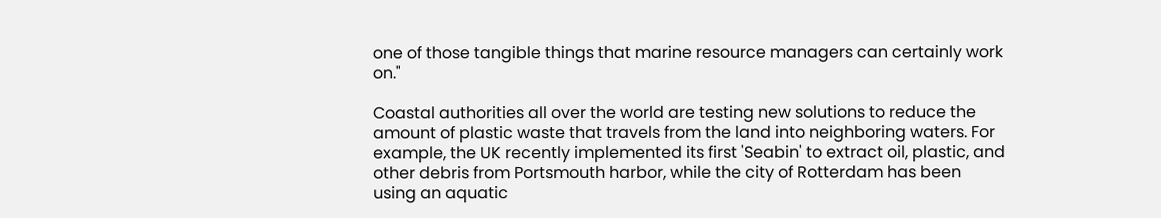one of those tangible things that marine resource managers can certainly work on."

Coastal authorities all over the world are testing new solutions to reduce the amount of plastic waste that travels from the land into neighboring waters. For example, the UK recently implemented its first 'Seabin' to extract oil, plastic, and other debris from Portsmouth harbor, while the city of Rotterdam has been using an aquatic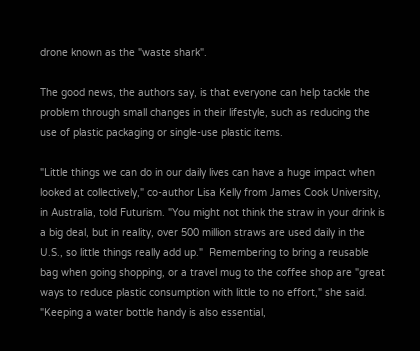drone known as the "waste shark".

The good news, the authors say, is that everyone can help tackle the problem through small changes in their lifestyle, such as reducing the use of plastic packaging or single-use plastic items.

"Little things we can do in our daily lives can have a huge impact when looked at collectively," co-author Lisa Kelly from James Cook University, in Australia, told Futurism. "You might not think the straw in your drink is a big deal, but in reality, over 500 million straws are used daily in the U.S., so little things really add up."  Remembering to bring a reusable bag when going shopping, or a travel mug to the coffee shop are "great ways to reduce plastic consumption with little to no effort," she said. "Keeping a water bottle handy is also essential,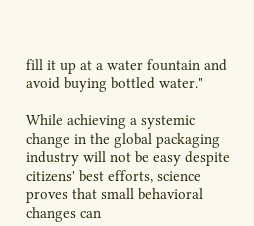fill it up at a water fountain and avoid buying bottled water."

While achieving a systemic change in the global packaging industry will not be easy despite citizens' best efforts, science proves that small behavioral changes can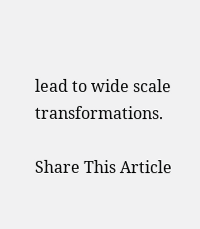lead to wide scale transformations.

Share This Article